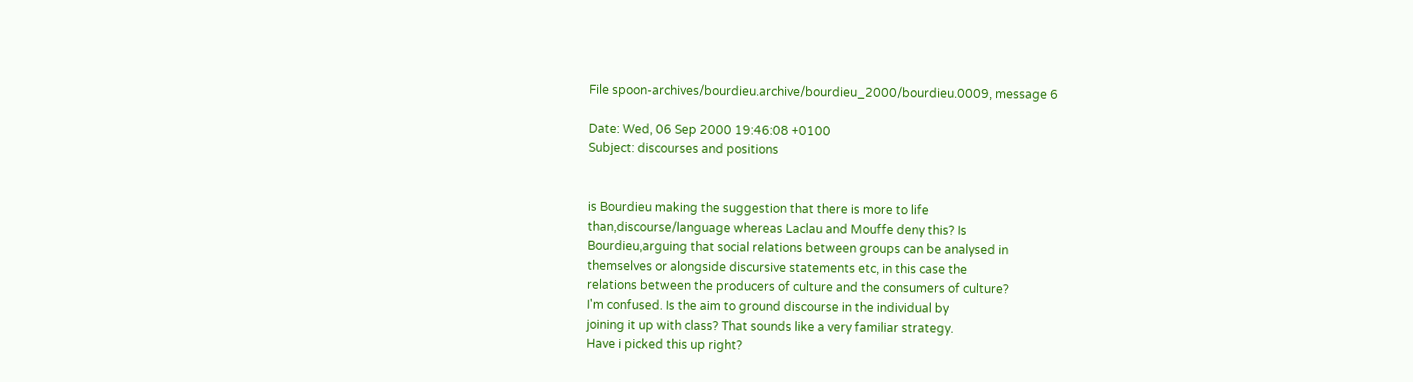File spoon-archives/bourdieu.archive/bourdieu_2000/bourdieu.0009, message 6

Date: Wed, 06 Sep 2000 19:46:08 +0100
Subject: discourses and positions


is Bourdieu making the suggestion that there is more to life
than,discourse/language whereas Laclau and Mouffe deny this? Is
Bourdieu,arguing that social relations between groups can be analysed in
themselves or alongside discursive statements etc, in this case the
relations between the producers of culture and the consumers of culture?
I'm confused. Is the aim to ground discourse in the individual by
joining it up with class? That sounds like a very familiar strategy.
Have i picked this up right?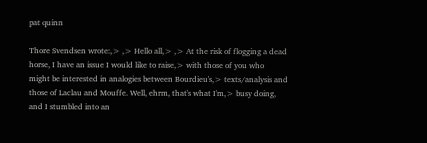pat quinn

Thore Svendsen wrote:,> ,> Hello all,> ,> At the risk of flogging a dead
horse, I have an issue I would like to raise,> with those of you who
might be interested in analogies between Bourdieu's,> texts/analysis and
those of Laclau and Mouffe. Well, ehrm, that's what I'm,> busy doing,
and I stumbled into an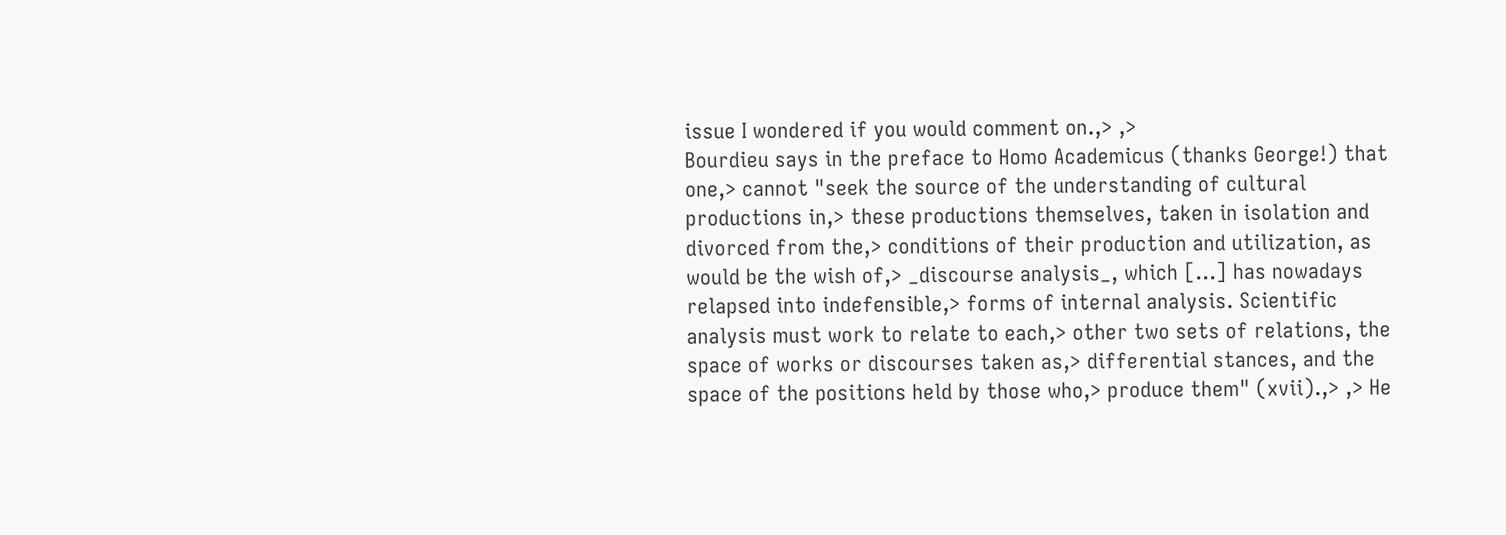issue I wondered if you would comment on.,> ,>
Bourdieu says in the preface to Homo Academicus (thanks George!) that
one,> cannot "seek the source of the understanding of cultural
productions in,> these productions themselves, taken in isolation and
divorced from the,> conditions of their production and utilization, as
would be the wish of,> _discourse analysis_, which [...] has nowadays
relapsed into indefensible,> forms of internal analysis. Scientific
analysis must work to relate to each,> other two sets of relations, the
space of works or discourses taken as,> differential stances, and the
space of the positions held by those who,> produce them" (xvii).,> ,> He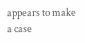appears to make a case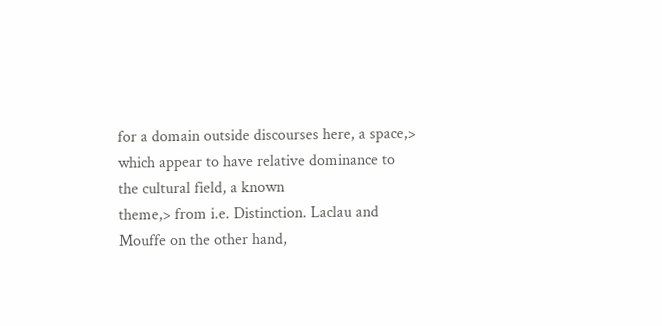for a domain outside discourses here, a space,>
which appear to have relative dominance to the cultural field, a known
theme,> from i.e. Distinction. Laclau and Mouffe on the other hand,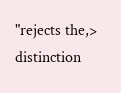"rejects the,> distinction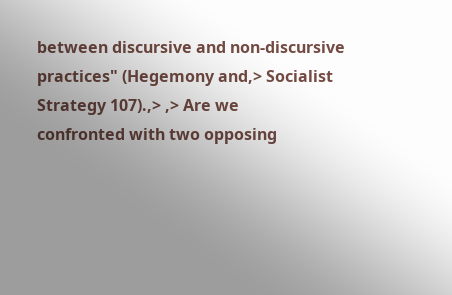between discursive and non-discursive
practices" (Hegemony and,> Socialist Strategy 107).,> ,> Are we
confronted with two opposing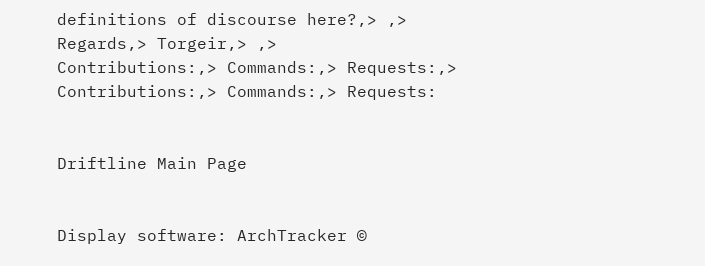definitions of discourse here?,> ,>
Regards,> Torgeir,> ,>
Contributions:,> Commands:,> Requests:,>
Contributions:,> Commands:,> Requests:


Driftline Main Page


Display software: ArchTracker ©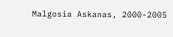Malgosia Askanas, 2000-2005